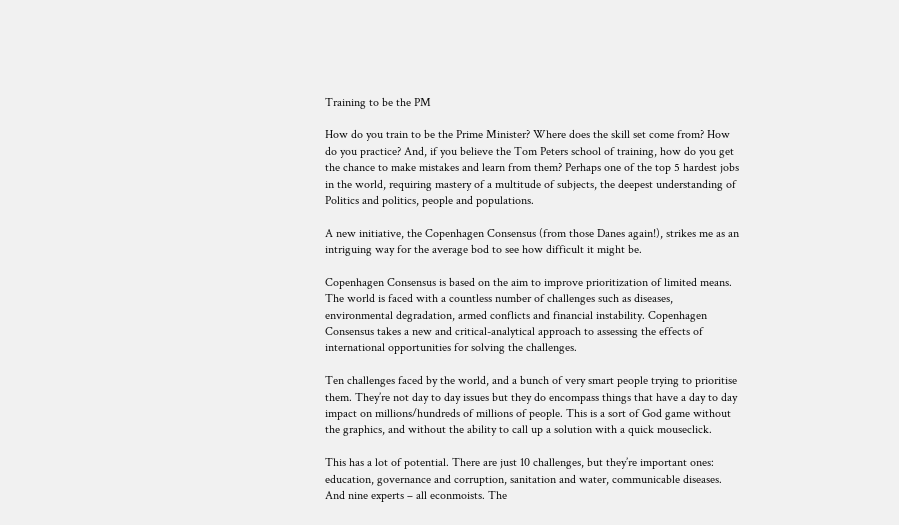Training to be the PM

How do you train to be the Prime Minister? Where does the skill set come from? How do you practice? And, if you believe the Tom Peters school of training, how do you get the chance to make mistakes and learn from them? Perhaps one of the top 5 hardest jobs in the world, requiring mastery of a multitude of subjects, the deepest understanding of Politics and politics, people and populations.

A new initiative, the Copenhagen Consensus (from those Danes again!), strikes me as an intriguing way for the average bod to see how difficult it might be.

Copenhagen Consensus is based on the aim to improve prioritization of limited means. The world is faced with a countless number of challenges such as diseases, environmental degradation, armed conflicts and financial instability. Copenhagen Consensus takes a new and critical-analytical approach to assessing the effects of international opportunities for solving the challenges.

Ten challenges faced by the world, and a bunch of very smart people trying to prioritise them. They’re not day to day issues but they do encompass things that have a day to day impact on millions/hundreds of millions of people. This is a sort of God game without the graphics, and without the ability to call up a solution with a quick mouseclick.

This has a lot of potential. There are just 10 challenges, but they’re important ones: education, governance and corruption, sanitation and water, communicable diseases. And nine experts – all econmoists. The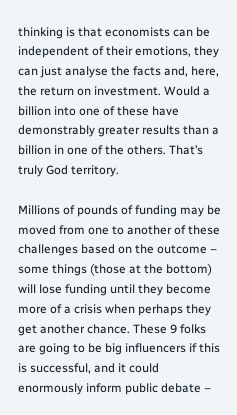thinking is that economists can be independent of their emotions, they can just analyse the facts and, here, the return on investment. Would a billion into one of these have demonstrably greater results than a billion in one of the others. That’s truly God territory.

Millions of pounds of funding may be moved from one to another of these challenges based on the outcome – some things (those at the bottom) will lose funding until they become more of a crisis when perhaps they get another chance. These 9 folks are going to be big influencers if this is successful, and it could enormously inform public debate –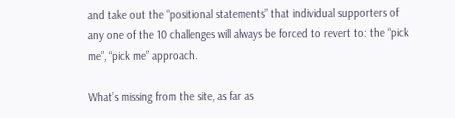and take out the “positional statements” that individual supporters of any one of the 10 challenges will always be forced to revert to: the “pick me”, “pick me” approach.

What’s missing from the site, as far as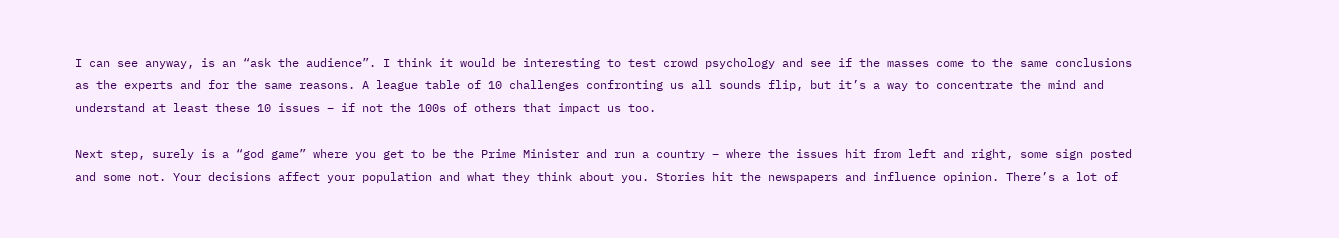I can see anyway, is an “ask the audience”. I think it would be interesting to test crowd psychology and see if the masses come to the same conclusions as the experts and for the same reasons. A league table of 10 challenges confronting us all sounds flip, but it’s a way to concentrate the mind and understand at least these 10 issues – if not the 100s of others that impact us too.

Next step, surely is a “god game” where you get to be the Prime Minister and run a country – where the issues hit from left and right, some sign posted and some not. Your decisions affect your population and what they think about you. Stories hit the newspapers and influence opinion. There’s a lot of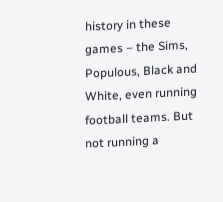history in these games – the Sims, Populous, Black and White, even running football teams. But not running a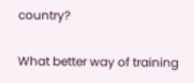country?

What better way of training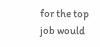for the top job would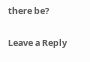there be?

Leave a Reply